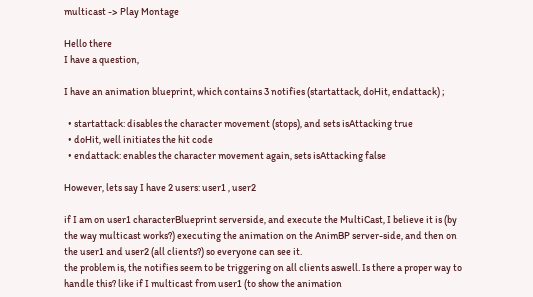multicast -> Play Montage

Hello there
I have a question,

I have an animation blueprint, which contains 3 notifies (startattack, doHit, endattack) ;

  • startattack: disables the character movement (stops), and sets isAttacking true
  • doHit, well initiates the hit code
  • endattack: enables the character movement again, sets isAttacking false

However, lets say I have 2 users: user1 , user2

if I am on user1 characterBlueprint serverside, and execute the MultiCast, I believe it is (by the way multicast works?) executing the animation on the AnimBP server-side, and then on the user1 and user2 (all clients?) so everyone can see it.
the problem is, the notifies seem to be triggering on all clients aswell. Is there a proper way to handle this? like if I multicast from user1 (to show the animation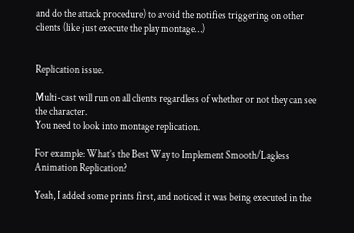and do the attack procedure) to avoid the notifies triggering on other clients (like just execute the play montage…)


Replication issue.

Multi-cast will run on all clients regardless of whether or not they can see the character.
You need to look into montage replication.

For example: What’s the Best Way to Implement Smooth/Lagless Animation Replication?

Yeah, I added some prints first, and noticed it was being executed in the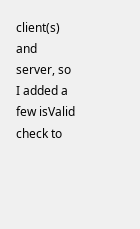client(s) and server, so I added a few isValid check to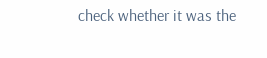check whether it was the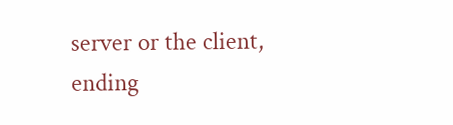server or the client, ending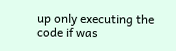up only executing the code if was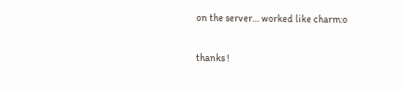on the server… worked like charm:o

thanks !